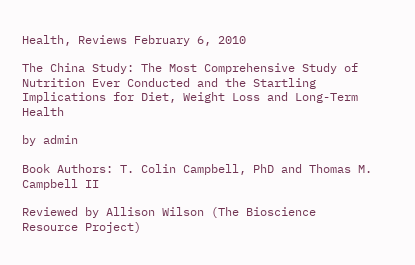Health, Reviews February 6, 2010

The China Study: The Most Comprehensive Study of Nutrition Ever Conducted and the Startling Implications for Diet, Weight Loss and Long-Term Health

by admin

Book Authors: T. Colin Campbell, PhD and Thomas M. Campbell II

Reviewed by Allison Wilson (The Bioscience Resource Project)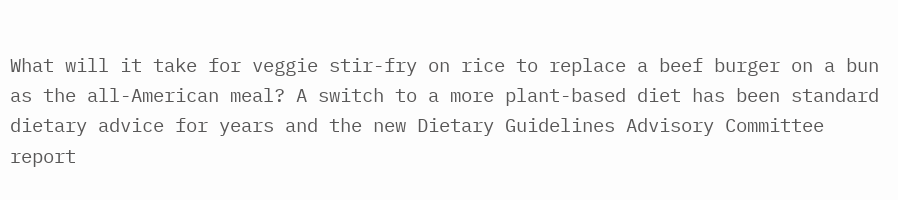What will it take for veggie stir-fry on rice to replace a beef burger on a bun as the all-American meal? A switch to a more plant-based diet has been standard dietary advice for years and the new Dietary Guidelines Advisory Committee report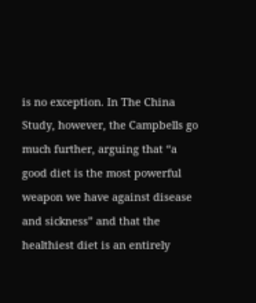is no exception. In The China Study, however, the Campbells go much further, arguing that “a good diet is the most powerful weapon we have against disease and sickness” and that the healthiest diet is an entirely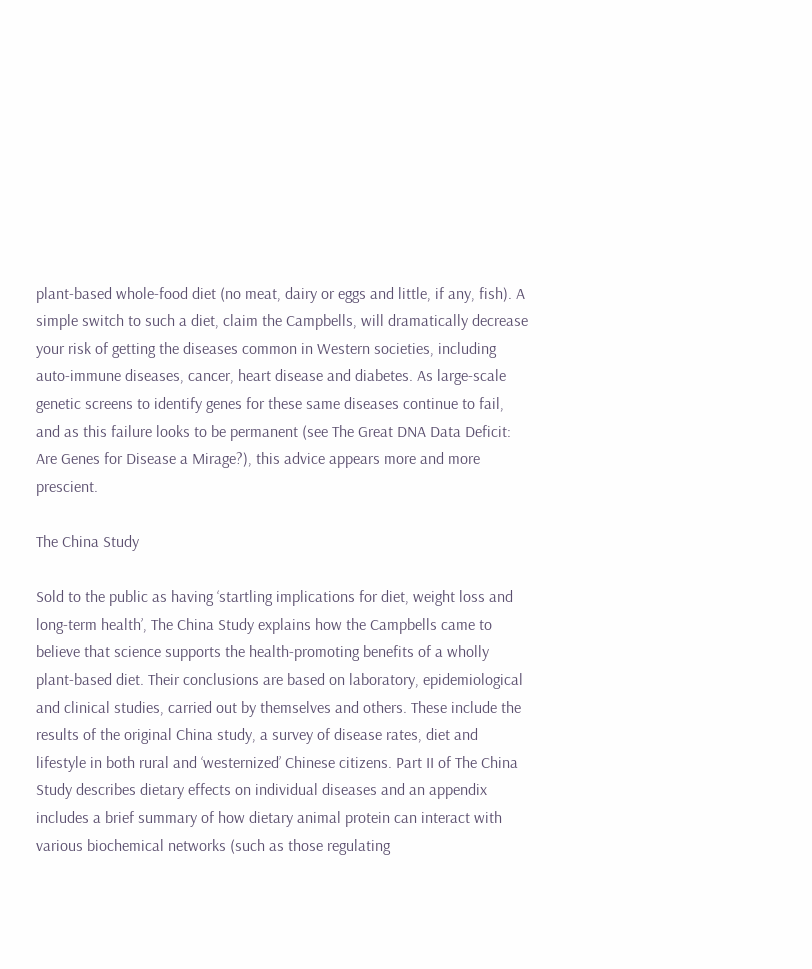plant-based whole-food diet (no meat, dairy or eggs and little, if any, fish). A simple switch to such a diet, claim the Campbells, will dramatically decrease your risk of getting the diseases common in Western societies, including auto-immune diseases, cancer, heart disease and diabetes. As large-scale genetic screens to identify genes for these same diseases continue to fail, and as this failure looks to be permanent (see The Great DNA Data Deficit: Are Genes for Disease a Mirage?), this advice appears more and more prescient.

The China Study

Sold to the public as having ‘startling implications for diet, weight loss and long-term health’, The China Study explains how the Campbells came to believe that science supports the health-promoting benefits of a wholly plant-based diet. Their conclusions are based on laboratory, epidemiological and clinical studies, carried out by themselves and others. These include the results of the original China study, a survey of disease rates, diet and lifestyle in both rural and ‘westernized’ Chinese citizens. Part II of The China Study describes dietary effects on individual diseases and an appendix includes a brief summary of how dietary animal protein can interact with various biochemical networks (such as those regulating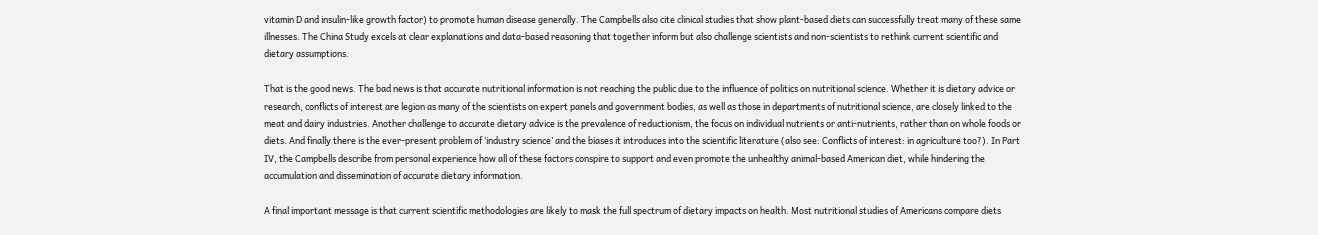vitamin D and insulin-like growth factor) to promote human disease generally. The Campbells also cite clinical studies that show plant-based diets can successfully treat many of these same illnesses. The China Study excels at clear explanations and data-based reasoning that together inform but also challenge scientists and non-scientists to rethink current scientific and dietary assumptions.

That is the good news. The bad news is that accurate nutritional information is not reaching the public due to the influence of politics on nutritional science. Whether it is dietary advice or research, conflicts of interest are legion as many of the scientists on expert panels and government bodies, as well as those in departments of nutritional science, are closely linked to the meat and dairy industries. Another challenge to accurate dietary advice is the prevalence of reductionism, the focus on individual nutrients or anti-nutrients, rather than on whole foods or diets. And finally there is the ever-present problem of ‘industry science’ and the biases it introduces into the scientific literature (also see: Conflicts of interest: in agriculture too?). In Part IV, the Campbells describe from personal experience how all of these factors conspire to support and even promote the unhealthy animal-based American diet, while hindering the accumulation and dissemination of accurate dietary information.

A final important message is that current scientific methodologies are likely to mask the full spectrum of dietary impacts on health. Most nutritional studies of Americans compare diets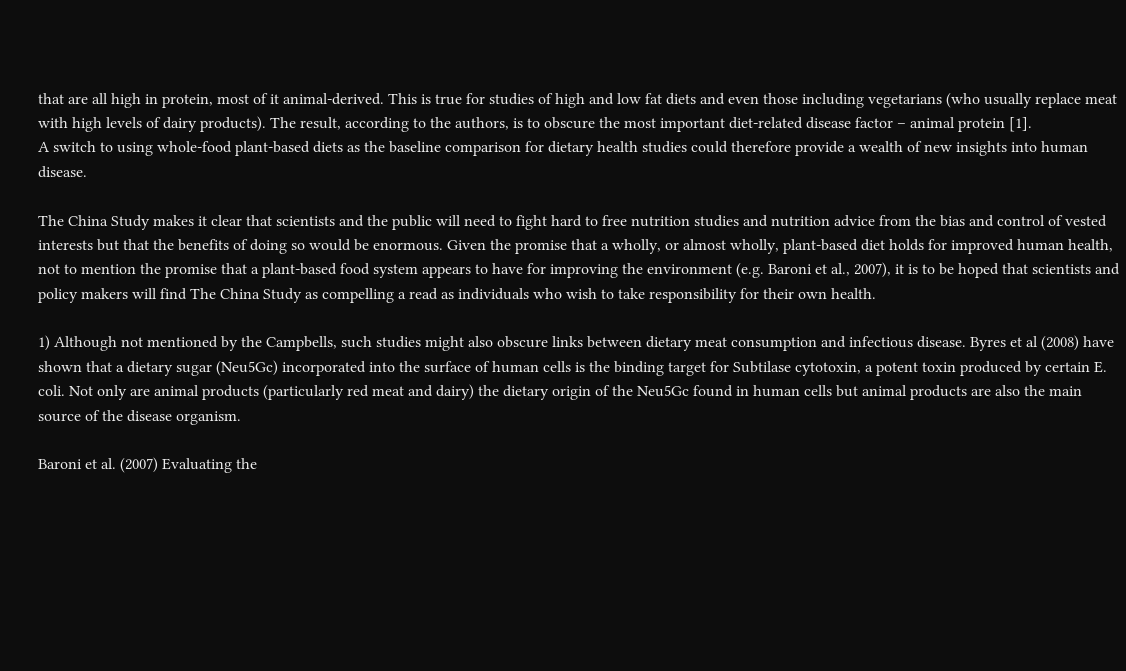that are all high in protein, most of it animal-derived. This is true for studies of high and low fat diets and even those including vegetarians (who usually replace meat with high levels of dairy products). The result, according to the authors, is to obscure the most important diet-related disease factor – animal protein [1].
A switch to using whole-food plant-based diets as the baseline comparison for dietary health studies could therefore provide a wealth of new insights into human disease.

The China Study makes it clear that scientists and the public will need to fight hard to free nutrition studies and nutrition advice from the bias and control of vested interests but that the benefits of doing so would be enormous. Given the promise that a wholly, or almost wholly, plant-based diet holds for improved human health, not to mention the promise that a plant-based food system appears to have for improving the environment (e.g. Baroni et al., 2007), it is to be hoped that scientists and policy makers will find The China Study as compelling a read as individuals who wish to take responsibility for their own health.

1) Although not mentioned by the Campbells, such studies might also obscure links between dietary meat consumption and infectious disease. Byres et al (2008) have shown that a dietary sugar (Neu5Gc) incorporated into the surface of human cells is the binding target for Subtilase cytotoxin, a potent toxin produced by certain E. coli. Not only are animal products (particularly red meat and dairy) the dietary origin of the Neu5Gc found in human cells but animal products are also the main source of the disease organism.

Baroni et al. (2007) Evaluating the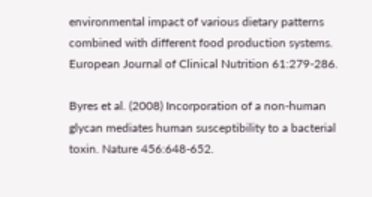environmental impact of various dietary patterns combined with different food production systems. European Journal of Clinical Nutrition 61:279-286.

Byres et al. (2008) Incorporation of a non-human glycan mediates human susceptibility to a bacterial toxin. Nature 456:648-652.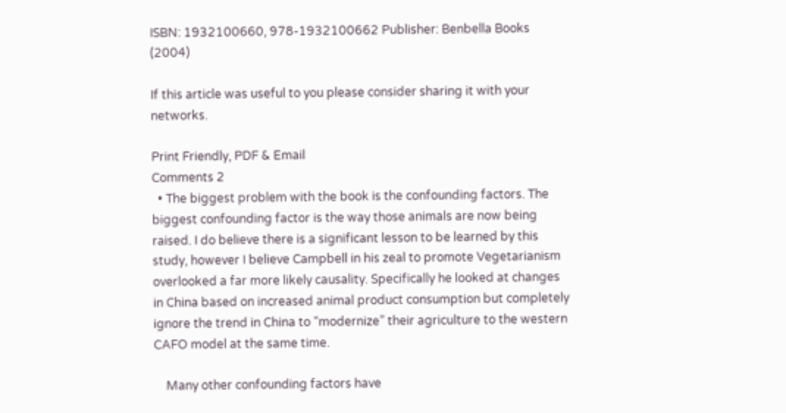ISBN: 1932100660, 978-1932100662 Publisher: Benbella Books (2004)

If this article was useful to you please consider sharing it with your networks.

Print Friendly, PDF & Email
Comments 2
  • The biggest problem with the book is the confounding factors. The biggest confounding factor is the way those animals are now being raised. I do believe there is a significant lesson to be learned by this study, however I believe Campbell in his zeal to promote Vegetarianism overlooked a far more likely causality. Specifically he looked at changes in China based on increased animal product consumption but completely ignore the trend in China to “modernize” their agriculture to the western CAFO model at the same time.

    Many other confounding factors have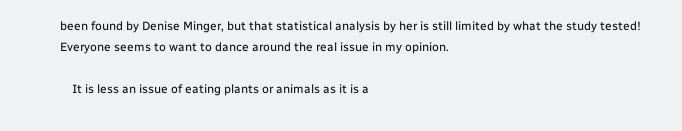been found by Denise Minger, but that statistical analysis by her is still limited by what the study tested! Everyone seems to want to dance around the real issue in my opinion.

    It is less an issue of eating plants or animals as it is a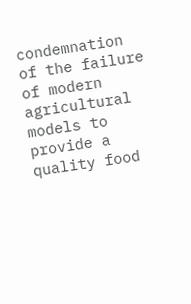condemnation of the failure of modern agricultural models to provide a quality food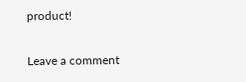product!

Leave a comment